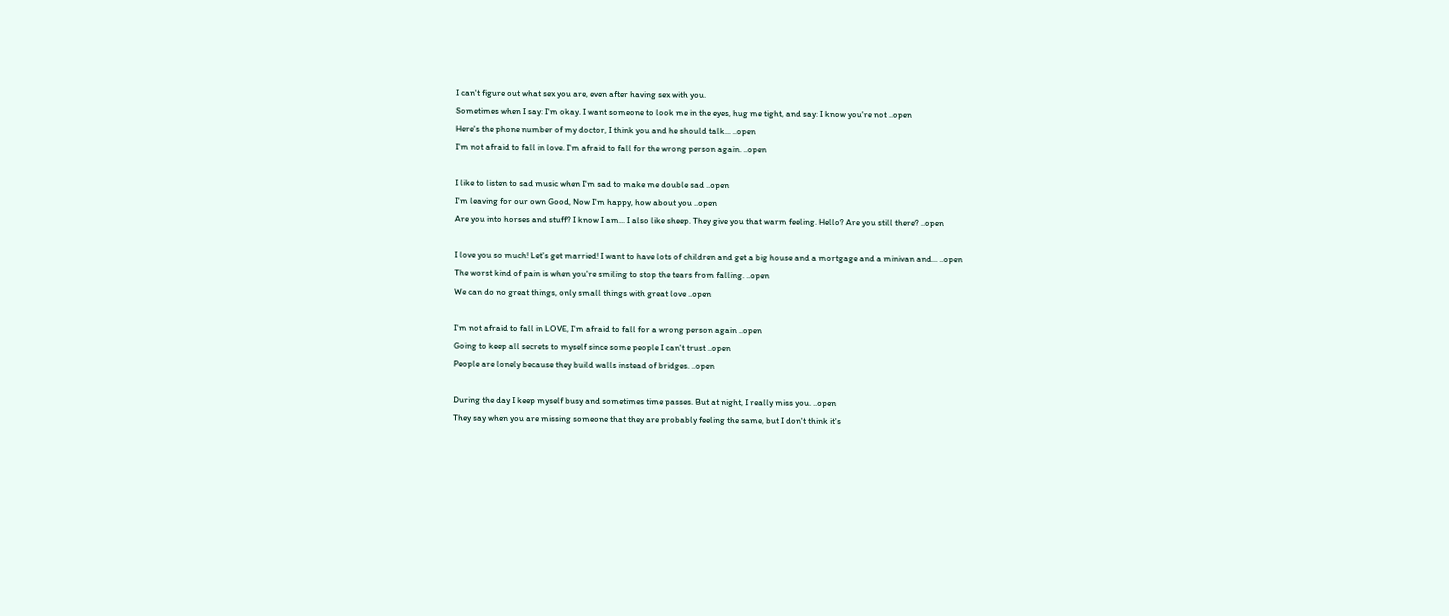I can't figure out what sex you are, even after having sex with you.
Sometimes when I say: I'm okay. I want someone to look me in the eyes, hug me tight, and say: I know you're not ..open
Here's the phone number of my doctor, I think you and he should talk... ..open
I'm not afraid to fall in love. I'm afraid to fall for the wrong person again. ..open

I like to listen to sad music when I'm sad to make me double sad ..open
I'm leaving for our own Good, Now I'm happy, how about you ..open
Are you into horses and stuff? I know I am... I also like sheep. They give you that warm feeling. Hello? Are you still there? ..open

I love you so much! Let's get married! I want to have lots of children and get a big house and a mortgage and a minivan and... ..open
The worst kind of pain is when you're smiling to stop the tears from falling. ..open
We can do no great things, only small things with great love ..open

I'm not afraid to fall in LOVE, I'm afraid to fall for a wrong person again ..open
Going to keep all secrets to myself since some people I can't trust ..open
People are lonely because they build walls instead of bridges. ..open

During the day I keep myself busy and sometimes time passes. But at night, I really miss you. ..open
They say when you are missing someone that they are probably feeling the same, but I don't think it's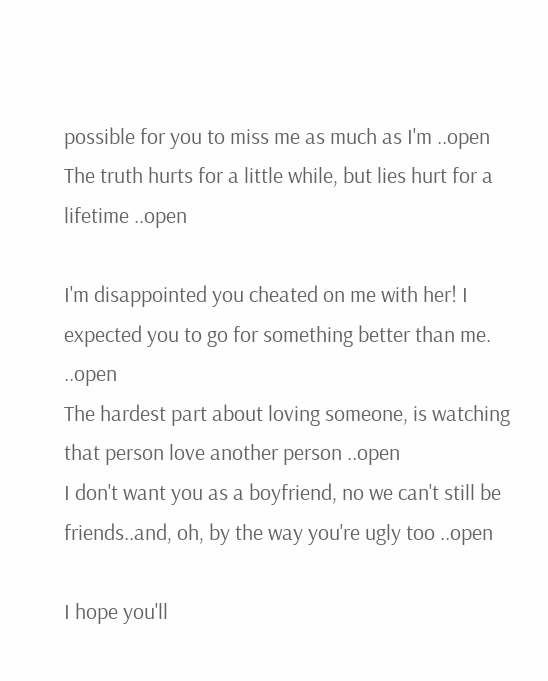possible for you to miss me as much as I'm ..open
The truth hurts for a little while, but lies hurt for a lifetime ..open

I'm disappointed you cheated on me with her! I expected you to go for something better than me. ..open
The hardest part about loving someone, is watching that person love another person ..open
I don't want you as a boyfriend, no we can't still be friends..and, oh, by the way you're ugly too ..open

I hope you'll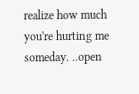realize how much you're hurting me someday. ..open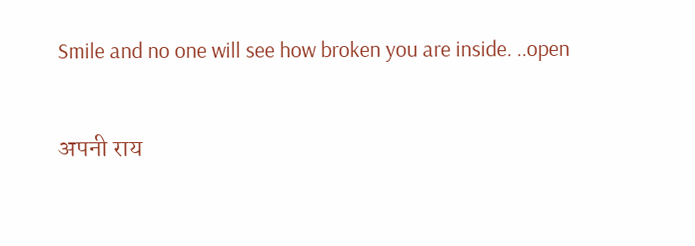Smile and no one will see how broken you are inside. ..open

अपनी राय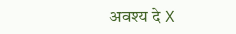अवश्य दे X